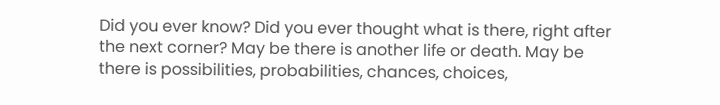Did you ever know? Did you ever thought what is there, right after the next corner? May be there is another life or death. May be there is possibilities, probabilities, chances, choices,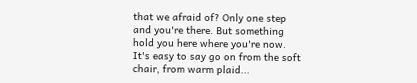that we afraid of? Only one step and you're there. But something hold you here where you're now. It's easy to say go on from the soft chair, from warm plaid...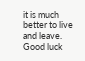it is much better to live and leave. Good luck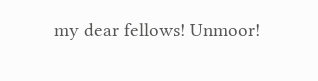my dear fellows! Unmoor!